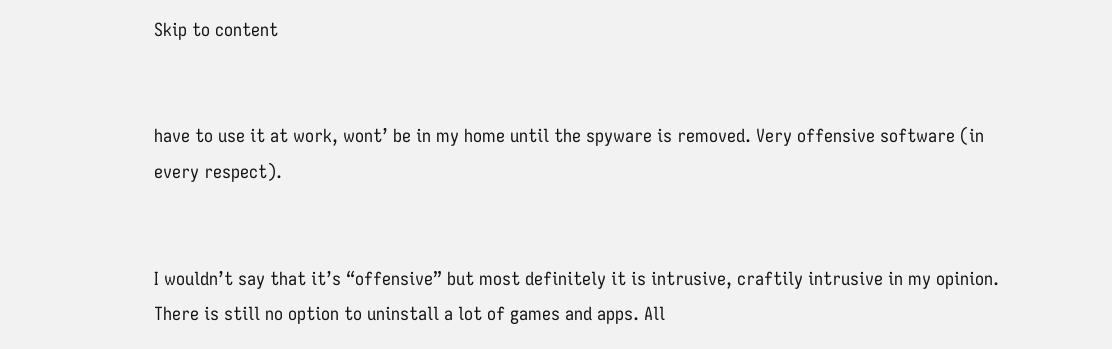Skip to content


have to use it at work, wont’ be in my home until the spyware is removed. Very offensive software (in every respect).


I wouldn’t say that it’s “offensive” but most definitely it is intrusive, craftily intrusive in my opinion. There is still no option to uninstall a lot of games and apps. All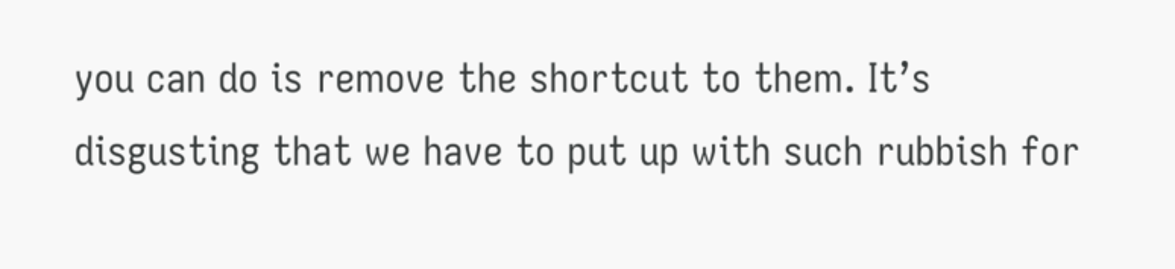you can do is remove the shortcut to them. It’s disgusting that we have to put up with such rubbish for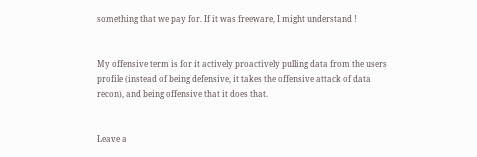something that we pay for. If it was freeware, I might understand !


My offensive term is for it actively proactively pulling data from the users profile (instead of being defensive, it takes the offensive attack of data recon), and being offensive that it does that.


Leave a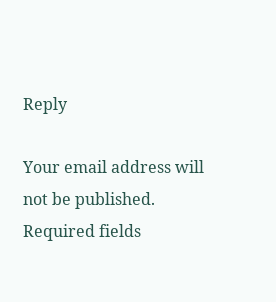Reply

Your email address will not be published. Required fields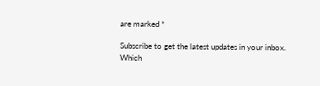are marked *

Subscribe to get the latest updates in your inbox.
Which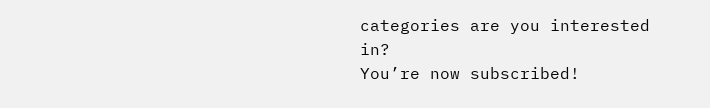categories are you interested in?
You’re now subscribed!